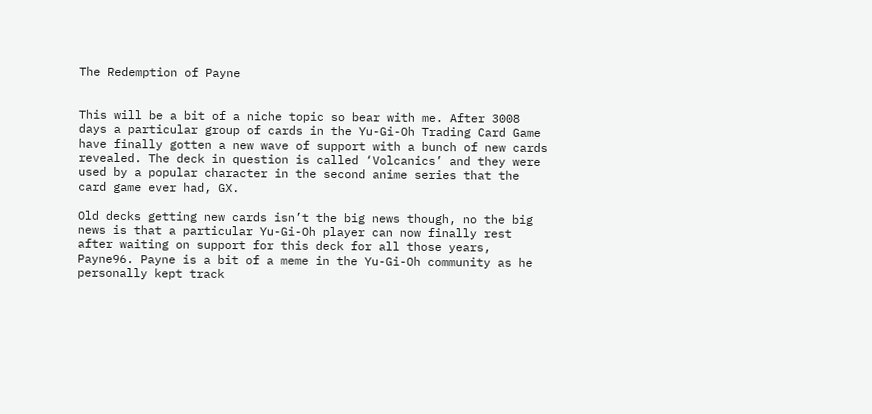The Redemption of Payne


This will be a bit of a niche topic so bear with me. After 3008 days a particular group of cards in the Yu-Gi-Oh Trading Card Game have finally gotten a new wave of support with a bunch of new cards revealed. The deck in question is called ‘Volcanics’ and they were used by a popular character in the second anime series that the card game ever had, GX.

Old decks getting new cards isn’t the big news though, no the big news is that a particular Yu-Gi-Oh player can now finally rest after waiting on support for this deck for all those years, Payne96. Payne is a bit of a meme in the Yu-Gi-Oh community as he personally kept track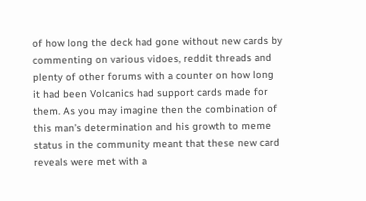of how long the deck had gone without new cards by commenting on various vidoes, reddit threads and plenty of other forums with a counter on how long it had been Volcanics had support cards made for them. As you may imagine then the combination of this man’s determination and his growth to meme status in the community meant that these new card reveals were met with a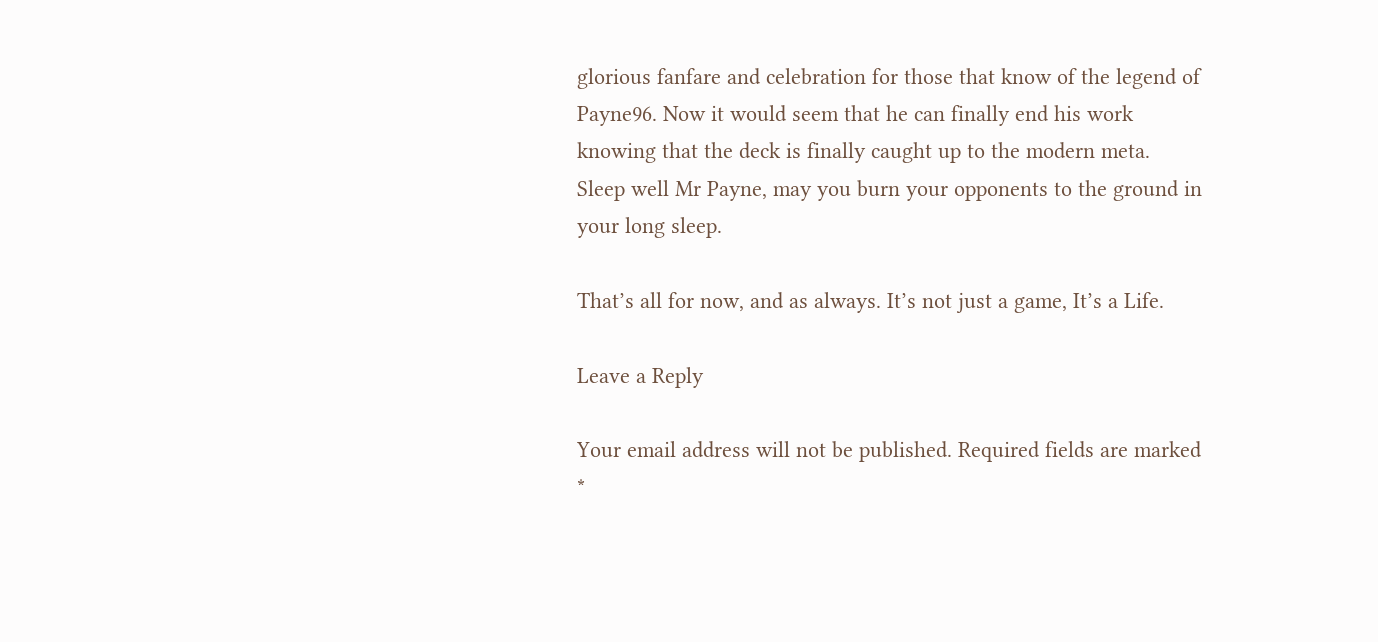glorious fanfare and celebration for those that know of the legend of Payne96. Now it would seem that he can finally end his work knowing that the deck is finally caught up to the modern meta. Sleep well Mr Payne, may you burn your opponents to the ground in your long sleep.

That’s all for now, and as always. It’s not just a game, It’s a Life.

Leave a Reply

Your email address will not be published. Required fields are marked *